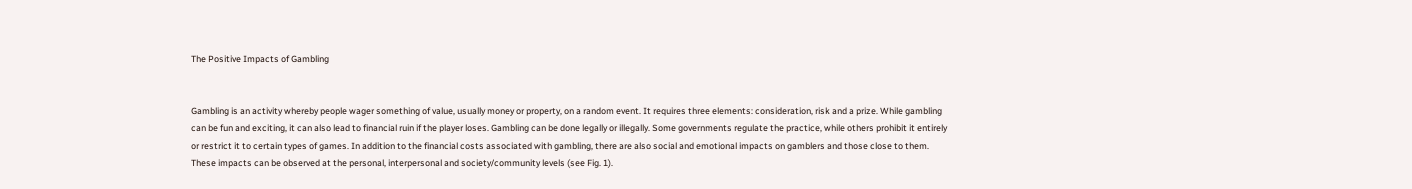The Positive Impacts of Gambling


Gambling is an activity whereby people wager something of value, usually money or property, on a random event. It requires three elements: consideration, risk and a prize. While gambling can be fun and exciting, it can also lead to financial ruin if the player loses. Gambling can be done legally or illegally. Some governments regulate the practice, while others prohibit it entirely or restrict it to certain types of games. In addition to the financial costs associated with gambling, there are also social and emotional impacts on gamblers and those close to them. These impacts can be observed at the personal, interpersonal and society/community levels (see Fig. 1).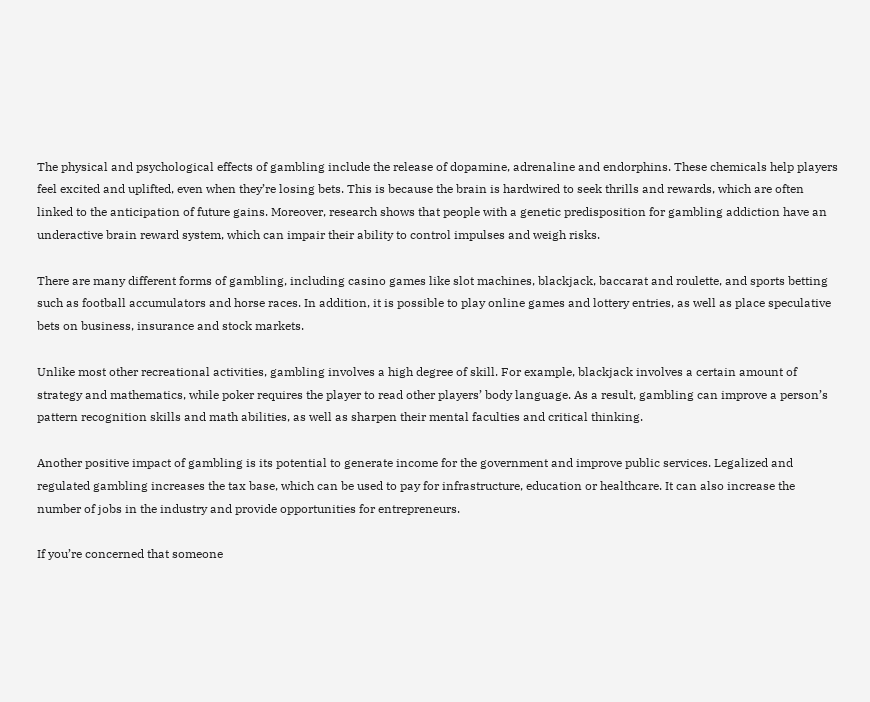The physical and psychological effects of gambling include the release of dopamine, adrenaline and endorphins. These chemicals help players feel excited and uplifted, even when they’re losing bets. This is because the brain is hardwired to seek thrills and rewards, which are often linked to the anticipation of future gains. Moreover, research shows that people with a genetic predisposition for gambling addiction have an underactive brain reward system, which can impair their ability to control impulses and weigh risks.

There are many different forms of gambling, including casino games like slot machines, blackjack, baccarat and roulette, and sports betting such as football accumulators and horse races. In addition, it is possible to play online games and lottery entries, as well as place speculative bets on business, insurance and stock markets.

Unlike most other recreational activities, gambling involves a high degree of skill. For example, blackjack involves a certain amount of strategy and mathematics, while poker requires the player to read other players’ body language. As a result, gambling can improve a person’s pattern recognition skills and math abilities, as well as sharpen their mental faculties and critical thinking.

Another positive impact of gambling is its potential to generate income for the government and improve public services. Legalized and regulated gambling increases the tax base, which can be used to pay for infrastructure, education or healthcare. It can also increase the number of jobs in the industry and provide opportunities for entrepreneurs.

If you’re concerned that someone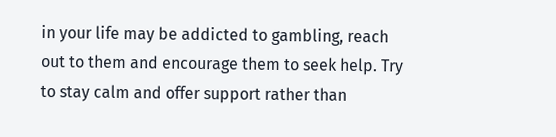in your life may be addicted to gambling, reach out to them and encourage them to seek help. Try to stay calm and offer support rather than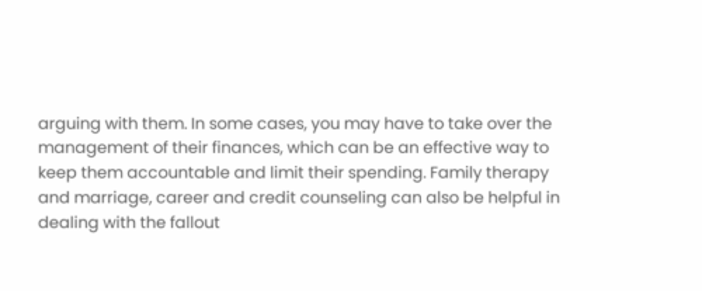arguing with them. In some cases, you may have to take over the management of their finances, which can be an effective way to keep them accountable and limit their spending. Family therapy and marriage, career and credit counseling can also be helpful in dealing with the fallout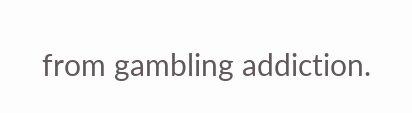from gambling addiction.